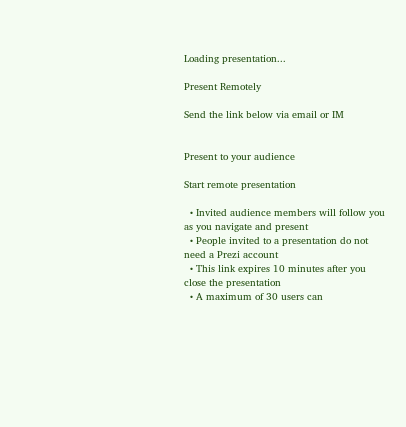Loading presentation...

Present Remotely

Send the link below via email or IM


Present to your audience

Start remote presentation

  • Invited audience members will follow you as you navigate and present
  • People invited to a presentation do not need a Prezi account
  • This link expires 10 minutes after you close the presentation
  • A maximum of 30 users can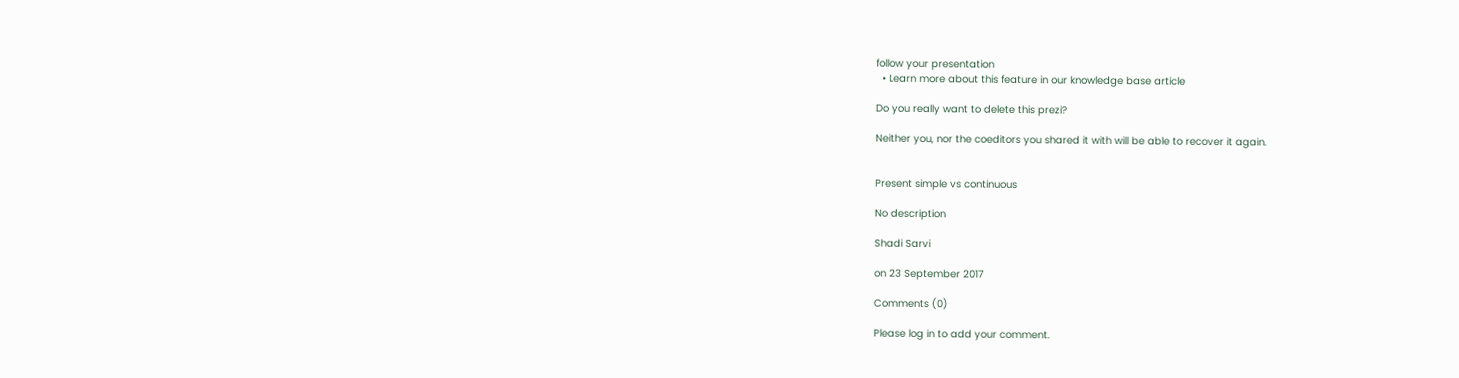follow your presentation
  • Learn more about this feature in our knowledge base article

Do you really want to delete this prezi?

Neither you, nor the coeditors you shared it with will be able to recover it again.


Present simple vs continuous

No description

Shadi Sarvi

on 23 September 2017

Comments (0)

Please log in to add your comment.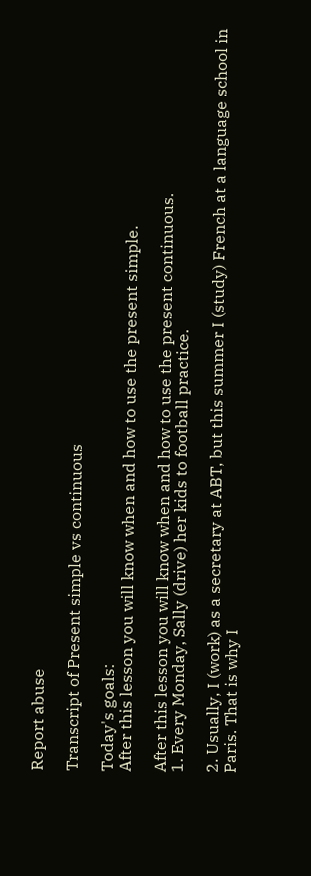Report abuse

Transcript of Present simple vs continuous

Today's goals:
After this lesson you will know when and how to use the present simple.

After this lesson you will know when and how to use the present continuous.
1. Every Monday, Sally (drive) her kids to football practice.

2. Usually, I (work) as a secretary at ABT, but this summer I (study) French at a language school in Paris. That is why I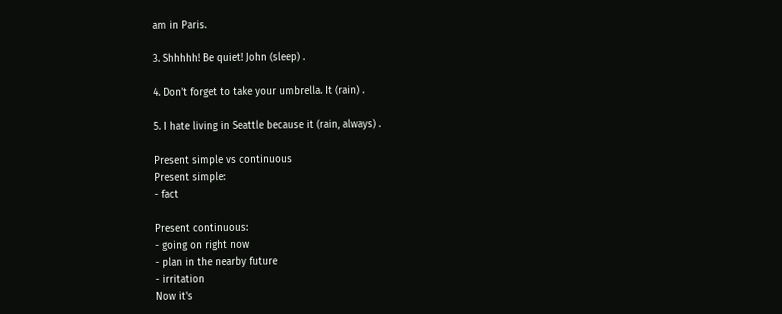am in Paris.

3. Shhhhh! Be quiet! John (sleep) .

4. Don't forget to take your umbrella. It (rain) .

5. I hate living in Seattle because it (rain, always) .

Present simple vs continuous
Present simple:
- fact

Present continuous:
- going on right now
- plan in the nearby future
- irritation
Now it's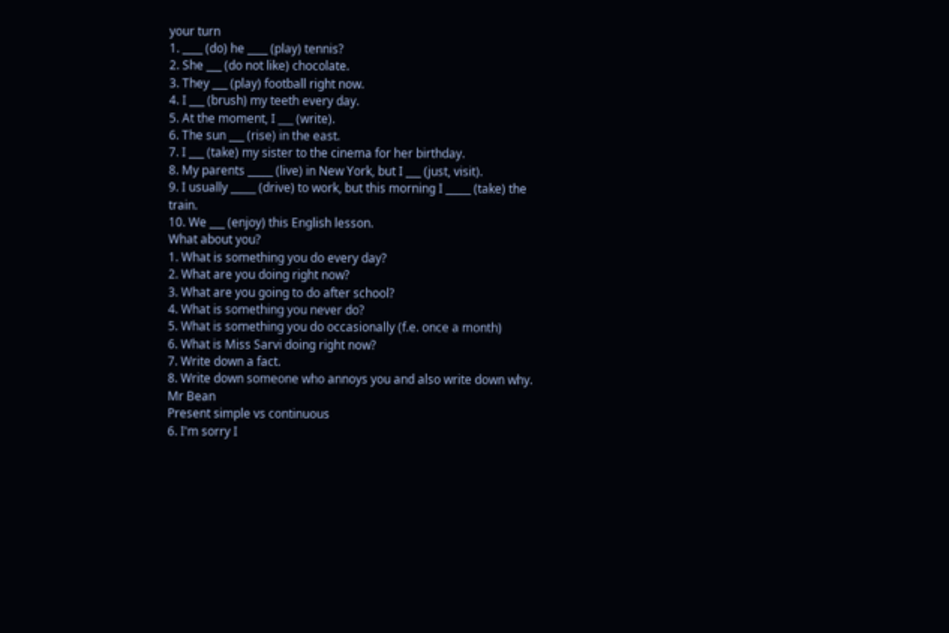your turn
1. ____ (do) he ____ (play) tennis?
2. She ___ (do not like) chocolate.
3. They ___ (play) football right now.
4. I ___ (brush) my teeth every day.
5. At the moment, I ___ (write).
6. The sun ___ (rise) in the east.
7. I ___ (take) my sister to the cinema for her birthday.
8. My parents _____ (live) in New York, but I ___ (just, visit).
9. I usually _____ (drive) to work, but this morning I _____ (take) the train.
10. We ___ (enjoy) this English lesson.
What about you?
1. What is something you do every day?
2. What are you doing right now?
3. What are you going to do after school?
4. What is something you never do?
5. What is something you do occasionally (f.e. once a month)
6. What is Miss Sarvi doing right now?
7. Write down a fact.
8. Write down someone who annoys you and also write down why.
Mr Bean
Present simple vs continuous
6. I'm sorry I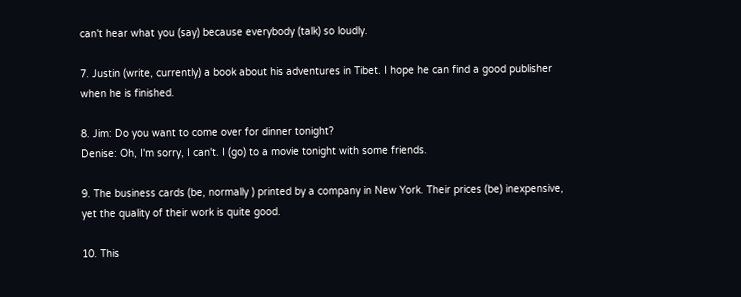can't hear what you (say) because everybody (talk) so loudly.

7. Justin (write, currently) a book about his adventures in Tibet. I hope he can find a good publisher when he is finished.

8. Jim: Do you want to come over for dinner tonight?
Denise: Oh, I'm sorry, I can't. I (go) to a movie tonight with some friends.

9. The business cards (be, normally ) printed by a company in New York. Their prices (be) inexpensive, yet the quality of their work is quite good.

10. This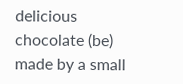delicious chocolate (be) made by a small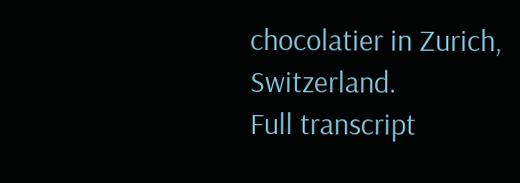chocolatier in Zurich, Switzerland.
Full transcript